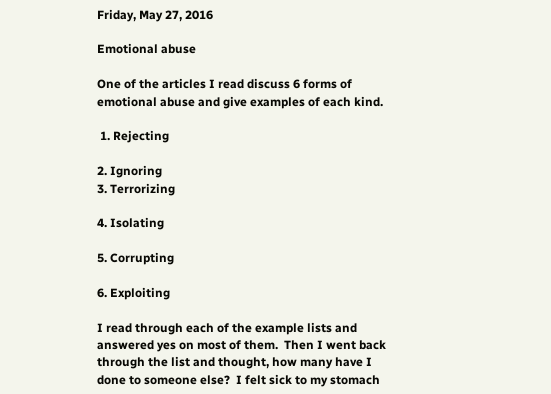Friday, May 27, 2016

Emotional abuse

One of the articles I read discuss 6 forms of emotional abuse and give examples of each kind.

 1. Rejecting

2. Ignoring
3. Terrorizing

4. Isolating

5. Corrupting

6. Exploiting

I read through each of the example lists and answered yes on most of them.  Then I went back through the list and thought, how many have I done to someone else?  I felt sick to my stomach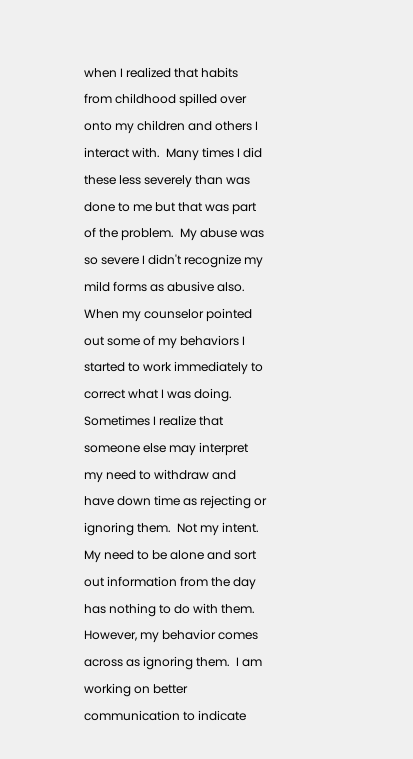when I realized that habits from childhood spilled over onto my children and others I interact with.  Many times I did these less severely than was done to me but that was part of the problem.  My abuse was so severe I didn't recognize my mild forms as abusive also.  When my counselor pointed out some of my behaviors I started to work immediately to correct what I was doing.   Sometimes I realize that someone else may interpret my need to withdraw and have down time as rejecting or ignoring them.  Not my intent.  My need to be alone and sort out information from the day has nothing to do with them.  However, my behavior comes across as ignoring them.  I am working on better communication to indicate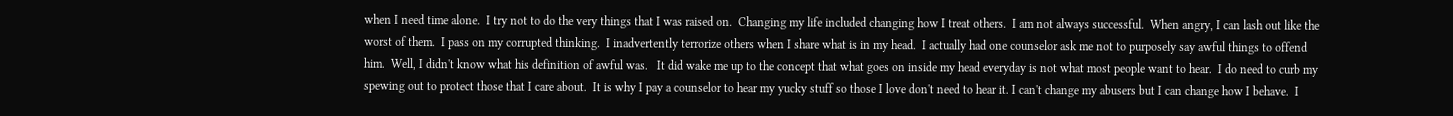when I need time alone.  I try not to do the very things that I was raised on.  Changing my life included changing how I treat others.  I am not always successful.  When angry, I can lash out like the worst of them.  I pass on my corrupted thinking.  I inadvertently terrorize others when I share what is in my head.  I actually had one counselor ask me not to purposely say awful things to offend him.  Well, I didn't know what his definition of awful was.   It did wake me up to the concept that what goes on inside my head everyday is not what most people want to hear.  I do need to curb my spewing out to protect those that I care about.  It is why I pay a counselor to hear my yucky stuff so those I love don't need to hear it. I can't change my abusers but I can change how I behave.  I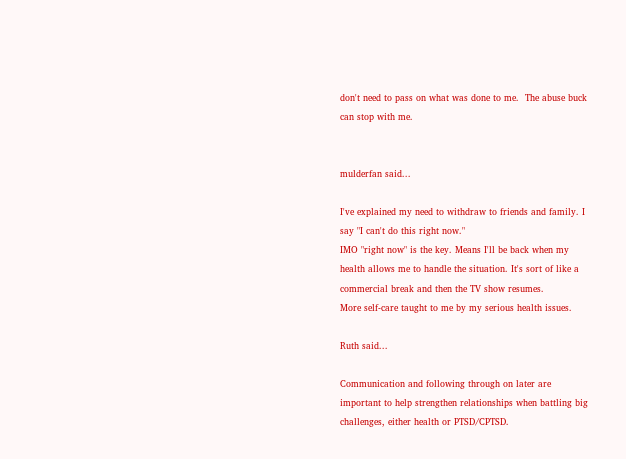don't need to pass on what was done to me.  The abuse buck can stop with me.


mulderfan said...

I've explained my need to withdraw to friends and family. I say "I can't do this right now."
IMO "right now" is the key. Means I'll be back when my health allows me to handle the situation. It's sort of like a commercial break and then the TV show resumes.
More self-care taught to me by my serious health issues.

Ruth said...

Communication and following through on later are important to help strengthen relationships when battling big challenges, either health or PTSD/CPTSD.